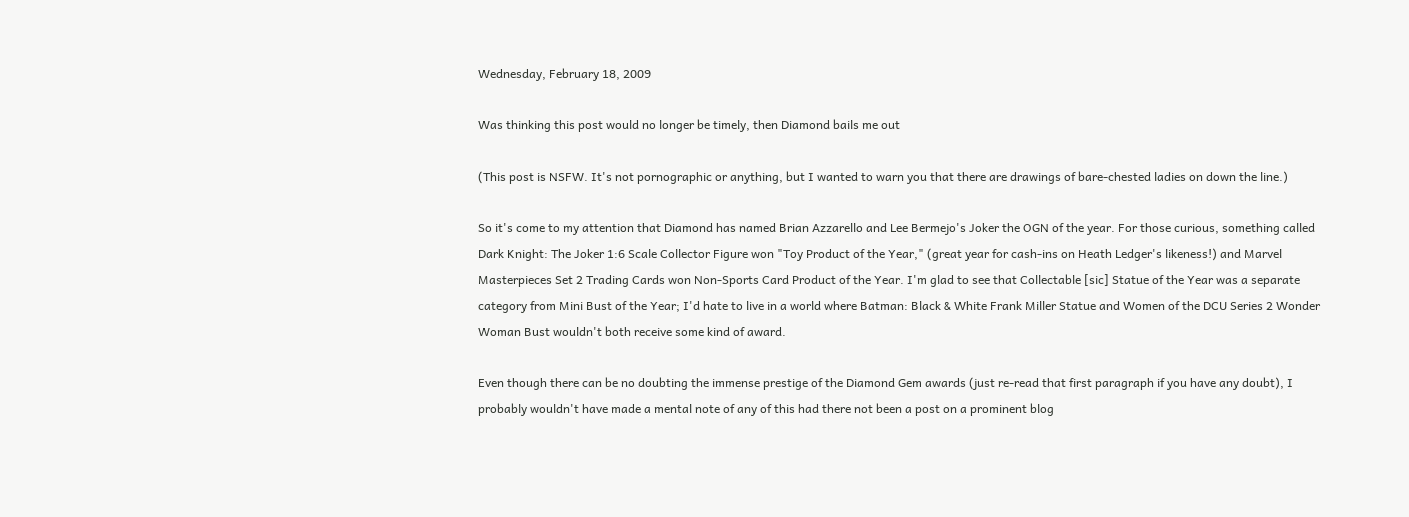Wednesday, February 18, 2009

Was thinking this post would no longer be timely, then Diamond bails me out

(This post is NSFW. It's not pornographic or anything, but I wanted to warn you that there are drawings of bare-chested ladies on down the line.)

So it's come to my attention that Diamond has named Brian Azzarello and Lee Bermejo's Joker the OGN of the year. For those curious, something called Dark Knight: The Joker 1:6 Scale Collector Figure won "Toy Product of the Year," (great year for cash-ins on Heath Ledger's likeness!) and Marvel Masterpieces Set 2 Trading Cards won Non-Sports Card Product of the Year. I'm glad to see that Collectable [sic] Statue of the Year was a separate category from Mini Bust of the Year; I'd hate to live in a world where Batman: Black & White Frank Miller Statue and Women of the DCU Series 2 Wonder Woman Bust wouldn't both receive some kind of award.

Even though there can be no doubting the immense prestige of the Diamond Gem awards (just re-read that first paragraph if you have any doubt), I probably wouldn't have made a mental note of any of this had there not been a post on a prominent blog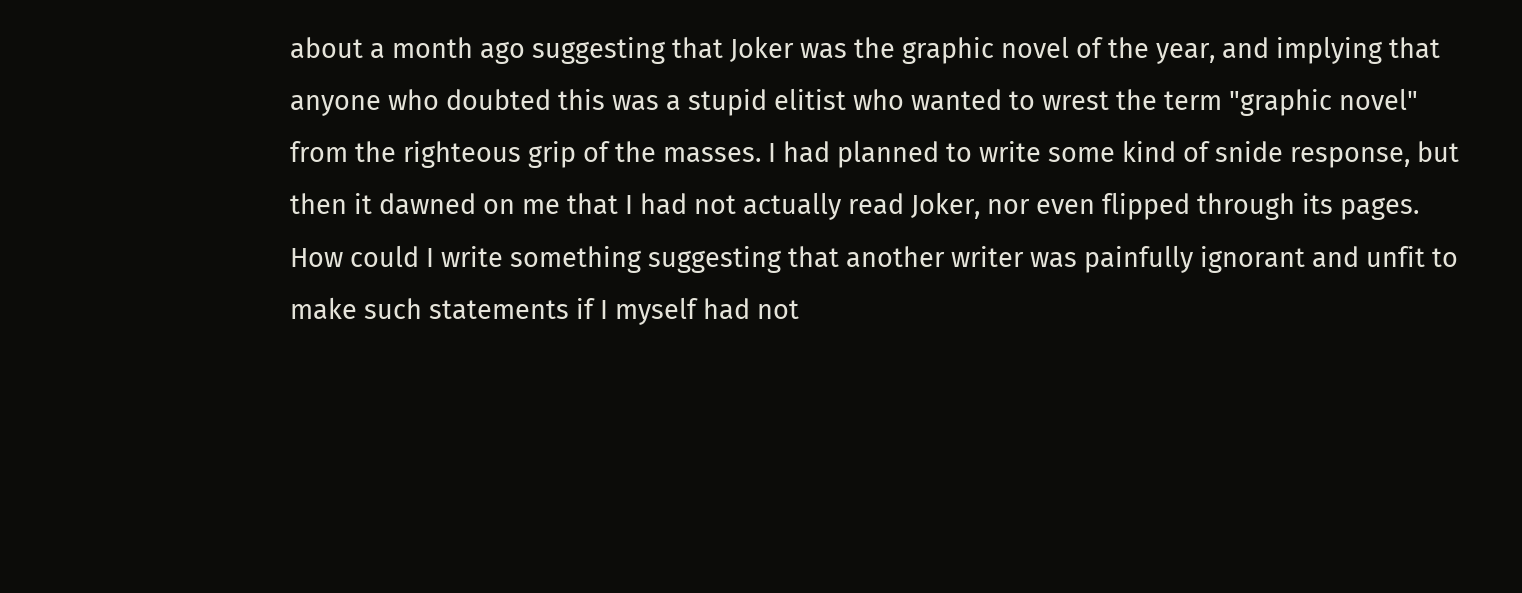about a month ago suggesting that Joker was the graphic novel of the year, and implying that anyone who doubted this was a stupid elitist who wanted to wrest the term "graphic novel" from the righteous grip of the masses. I had planned to write some kind of snide response, but then it dawned on me that I had not actually read Joker, nor even flipped through its pages. How could I write something suggesting that another writer was painfully ignorant and unfit to make such statements if I myself had not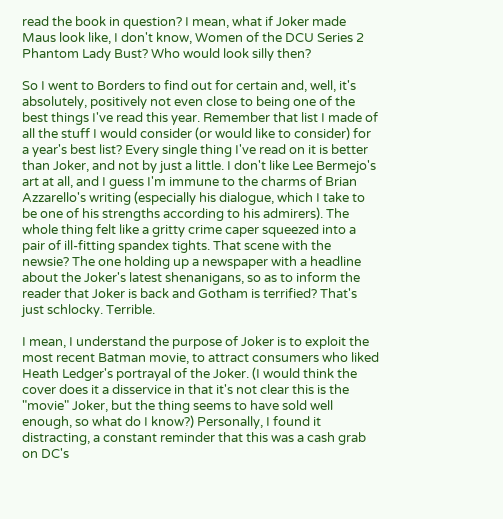read the book in question? I mean, what if Joker made Maus look like, I don't know, Women of the DCU Series 2 Phantom Lady Bust? Who would look silly then?

So I went to Borders to find out for certain and, well, it's absolutely, positively not even close to being one of the best things I've read this year. Remember that list I made of all the stuff I would consider (or would like to consider) for a year's best list? Every single thing I've read on it is better than Joker, and not by just a little. I don't like Lee Bermejo's art at all, and I guess I'm immune to the charms of Brian Azzarello's writing (especially his dialogue, which I take to be one of his strengths according to his admirers). The whole thing felt like a gritty crime caper squeezed into a pair of ill-fitting spandex tights. That scene with the newsie? The one holding up a newspaper with a headline about the Joker's latest shenanigans, so as to inform the reader that Joker is back and Gotham is terrified? That's just schlocky. Terrible.

I mean, I understand the purpose of Joker is to exploit the most recent Batman movie, to attract consumers who liked Heath Ledger's portrayal of the Joker. (I would think the cover does it a disservice in that it's not clear this is the "movie" Joker, but the thing seems to have sold well enough, so what do I know?) Personally, I found it distracting, a constant reminder that this was a cash grab on DC's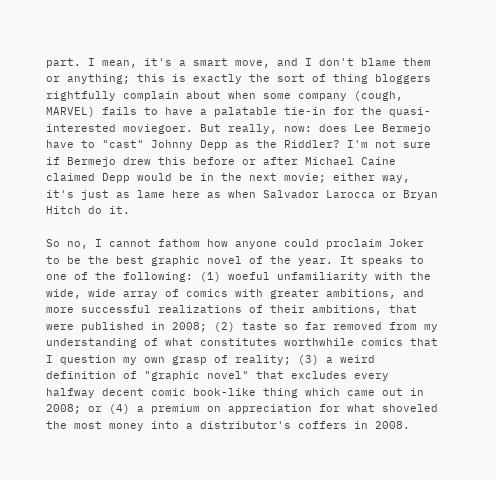part. I mean, it's a smart move, and I don't blame them or anything; this is exactly the sort of thing bloggers rightfully complain about when some company (cough, MARVEL) fails to have a palatable tie-in for the quasi-interested moviegoer. But really, now: does Lee Bermejo have to "cast" Johnny Depp as the Riddler? I'm not sure if Bermejo drew this before or after Michael Caine claimed Depp would be in the next movie; either way, it's just as lame here as when Salvador Larocca or Bryan Hitch do it.

So no, I cannot fathom how anyone could proclaim Joker to be the best graphic novel of the year. It speaks to one of the following: (1) woeful unfamiliarity with the wide, wide array of comics with greater ambitions, and more successful realizations of their ambitions, that were published in 2008; (2) taste so far removed from my understanding of what constitutes worthwhile comics that I question my own grasp of reality; (3) a weird definition of "graphic novel" that excludes every halfway decent comic book-like thing which came out in 2008; or (4) a premium on appreciation for what shoveled the most money into a distributor's coffers in 2008.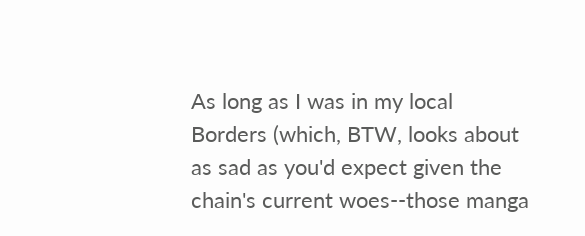As long as I was in my local Borders (which, BTW, looks about as sad as you'd expect given the chain's current woes--those manga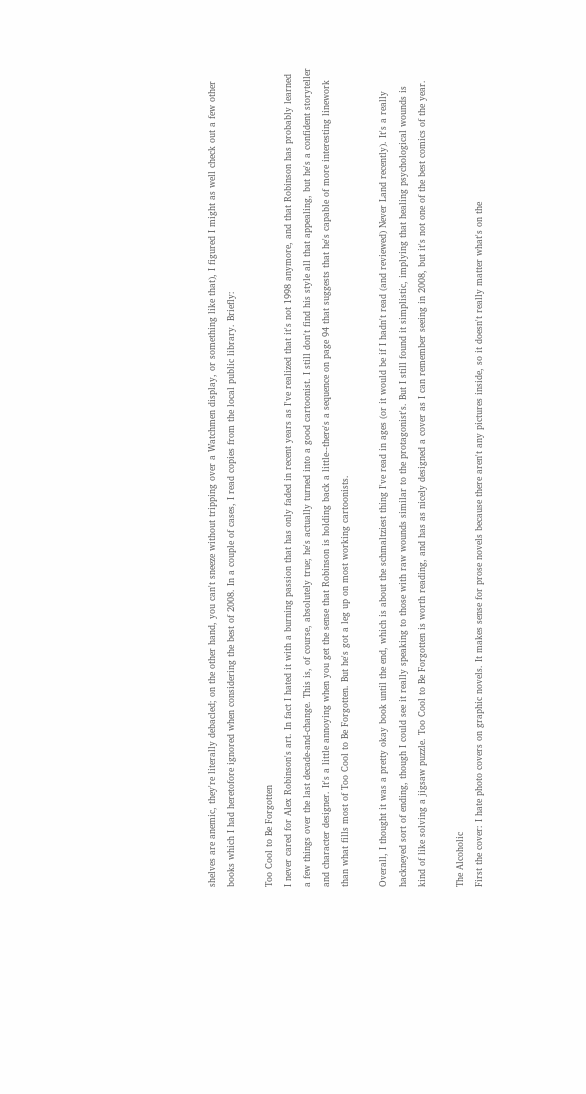shelves are anemic, they're literally debacled; on the other hand, you can't sneeze without tripping over a Watchmen display, or something like that), I figured I might as well check out a few other books which I had heretofore ignored when considering the best of 2008. In a couple of cases, I read copies from the local public library. Briefly:

Too Cool to Be Forgotten
I never cared for Alex Robinson's art. In fact I hated it with a burning passion that has only faded in recent years as I've realized that it's not 1998 anymore, and that Robinson has probably learned a few things over the last decade-and-change. This is, of course, absolutely true; he's actually turned into a good cartoonist. I still don't find his style all that appealing, but he's a confident storyteller and character designer. It's a little annoying when you get the sense that Robinson is holding back a little--there's a sequence on page 94 that suggests that he's capable of more interesting linework than what fills most of Too Cool to Be Forgotten. But he's got a leg up on most working cartoonists.

Overall, I thought it was a pretty okay book until the end, which is about the schmaltziest thing I've read in ages (or it would be if I hadn't read (and reviewed) Never Land recently). It's a really hackneyed sort of ending, though I could see it really speaking to those with raw wounds similar to the protagonist's. But I still found it simplistic, implying that healing psychological wounds is kind of like solving a jigsaw puzzle. Too Cool to Be Forgotten is worth reading, and has as nicely designed a cover as I can remember seeing in 2008, but it's not one of the best comics of the year.

The Alcoholic
First the cover: I hate photo covers on graphic novels. It makes sense for prose novels because there aren't any pictures inside, so it doesn't really matter what's on the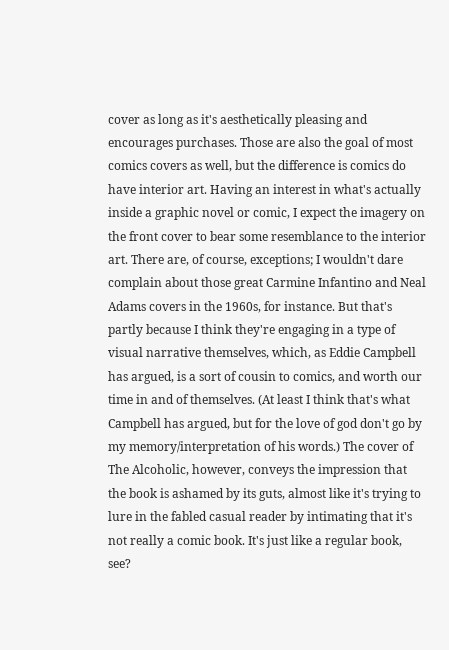cover as long as it's aesthetically pleasing and encourages purchases. Those are also the goal of most comics covers as well, but the difference is comics do have interior art. Having an interest in what's actually inside a graphic novel or comic, I expect the imagery on the front cover to bear some resemblance to the interior art. There are, of course, exceptions; I wouldn't dare complain about those great Carmine Infantino and Neal Adams covers in the 1960s, for instance. But that's partly because I think they're engaging in a type of visual narrative themselves, which, as Eddie Campbell has argued, is a sort of cousin to comics, and worth our time in and of themselves. (At least I think that's what Campbell has argued, but for the love of god don't go by my memory/interpretation of his words.) The cover of The Alcoholic, however, conveys the impression that the book is ashamed by its guts, almost like it's trying to lure in the fabled casual reader by intimating that it's not really a comic book. It's just like a regular book, see?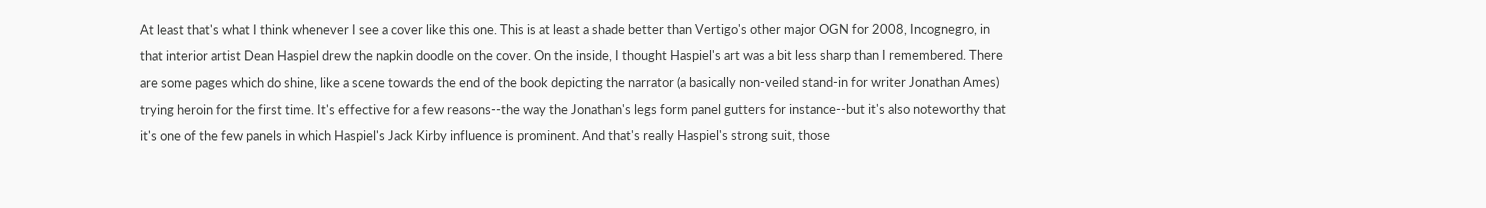At least that's what I think whenever I see a cover like this one. This is at least a shade better than Vertigo's other major OGN for 2008, Incognegro, in that interior artist Dean Haspiel drew the napkin doodle on the cover. On the inside, I thought Haspiel's art was a bit less sharp than I remembered. There are some pages which do shine, like a scene towards the end of the book depicting the narrator (a basically non-veiled stand-in for writer Jonathan Ames) trying heroin for the first time. It's effective for a few reasons--the way the Jonathan's legs form panel gutters for instance--but it's also noteworthy that it's one of the few panels in which Haspiel's Jack Kirby influence is prominent. And that's really Haspiel's strong suit, those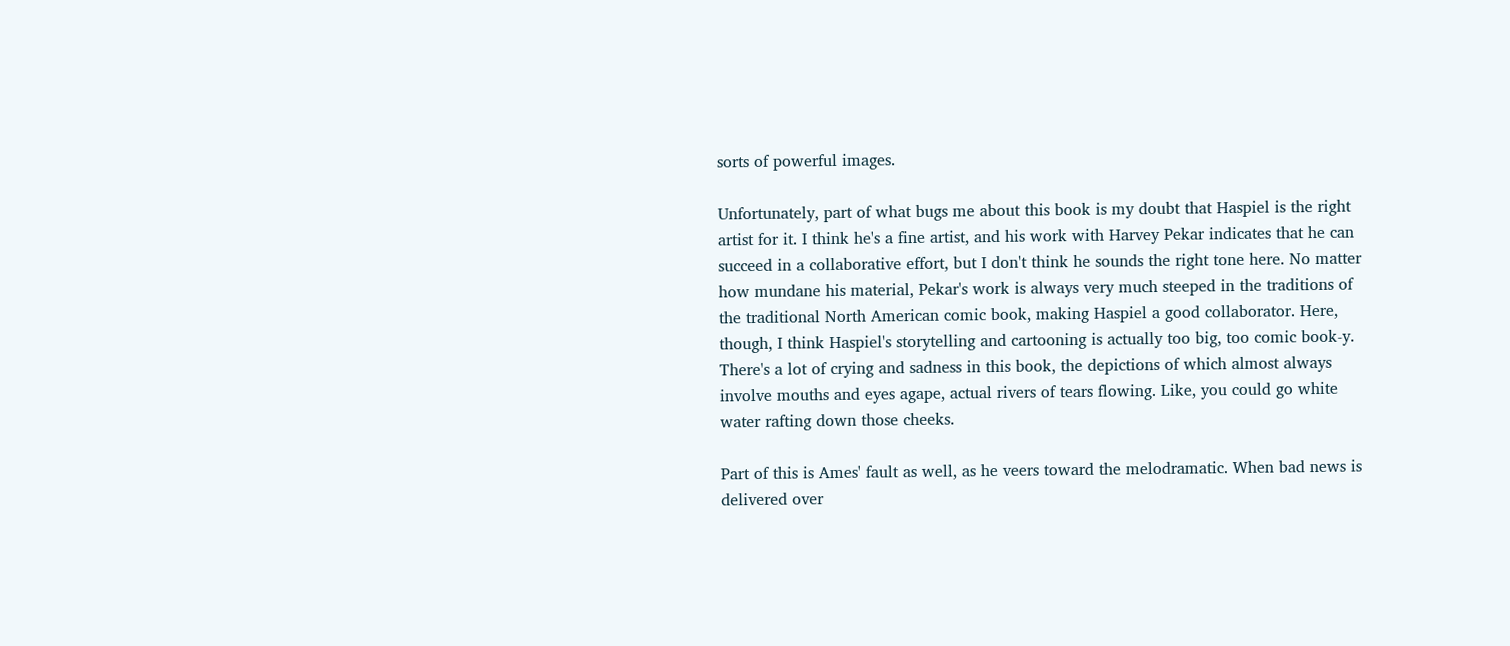sorts of powerful images.

Unfortunately, part of what bugs me about this book is my doubt that Haspiel is the right artist for it. I think he's a fine artist, and his work with Harvey Pekar indicates that he can succeed in a collaborative effort, but I don't think he sounds the right tone here. No matter how mundane his material, Pekar's work is always very much steeped in the traditions of the traditional North American comic book, making Haspiel a good collaborator. Here, though, I think Haspiel's storytelling and cartooning is actually too big, too comic book-y. There's a lot of crying and sadness in this book, the depictions of which almost always involve mouths and eyes agape, actual rivers of tears flowing. Like, you could go white water rafting down those cheeks.

Part of this is Ames' fault as well, as he veers toward the melodramatic. When bad news is delivered over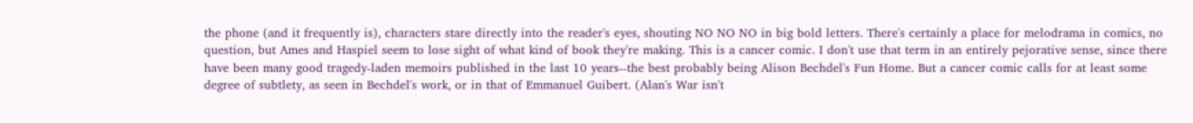the phone (and it frequently is), characters stare directly into the reader's eyes, shouting NO NO NO in big bold letters. There's certainly a place for melodrama in comics, no question, but Ames and Haspiel seem to lose sight of what kind of book they're making. This is a cancer comic. I don't use that term in an entirely pejorative sense, since there have been many good tragedy-laden memoirs published in the last 10 years--the best probably being Alison Bechdel's Fun Home. But a cancer comic calls for at least some degree of subtlety, as seen in Bechdel's work, or in that of Emmanuel Guibert. (Alan's War isn't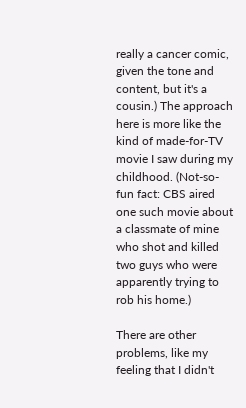really a cancer comic, given the tone and content, but it's a cousin.) The approach here is more like the kind of made-for-TV movie I saw during my childhood. (Not-so-fun fact: CBS aired one such movie about a classmate of mine who shot and killed two guys who were apparently trying to rob his home.)

There are other problems, like my feeling that I didn't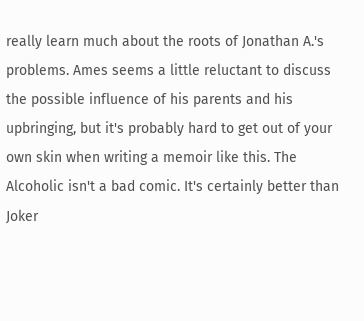really learn much about the roots of Jonathan A.'s problems. Ames seems a little reluctant to discuss the possible influence of his parents and his upbringing, but it's probably hard to get out of your own skin when writing a memoir like this. The Alcoholic isn't a bad comic. It's certainly better than Joker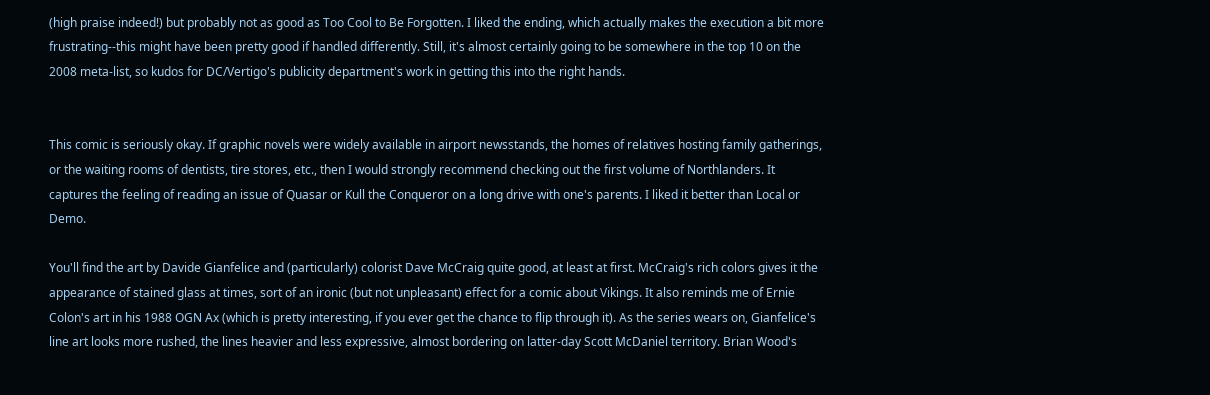(high praise indeed!) but probably not as good as Too Cool to Be Forgotten. I liked the ending, which actually makes the execution a bit more frustrating--this might have been pretty good if handled differently. Still, it's almost certainly going to be somewhere in the top 10 on the 2008 meta-list, so kudos for DC/Vertigo's publicity department's work in getting this into the right hands.


This comic is seriously okay. If graphic novels were widely available in airport newsstands, the homes of relatives hosting family gatherings, or the waiting rooms of dentists, tire stores, etc., then I would strongly recommend checking out the first volume of Northlanders. It captures the feeling of reading an issue of Quasar or Kull the Conqueror on a long drive with one's parents. I liked it better than Local or Demo.

You'll find the art by Davide Gianfelice and (particularly) colorist Dave McCraig quite good, at least at first. McCraig's rich colors gives it the appearance of stained glass at times, sort of an ironic (but not unpleasant) effect for a comic about Vikings. It also reminds me of Ernie Colon's art in his 1988 OGN Ax (which is pretty interesting, if you ever get the chance to flip through it). As the series wears on, Gianfelice's line art looks more rushed, the lines heavier and less expressive, almost bordering on latter-day Scott McDaniel territory. Brian Wood's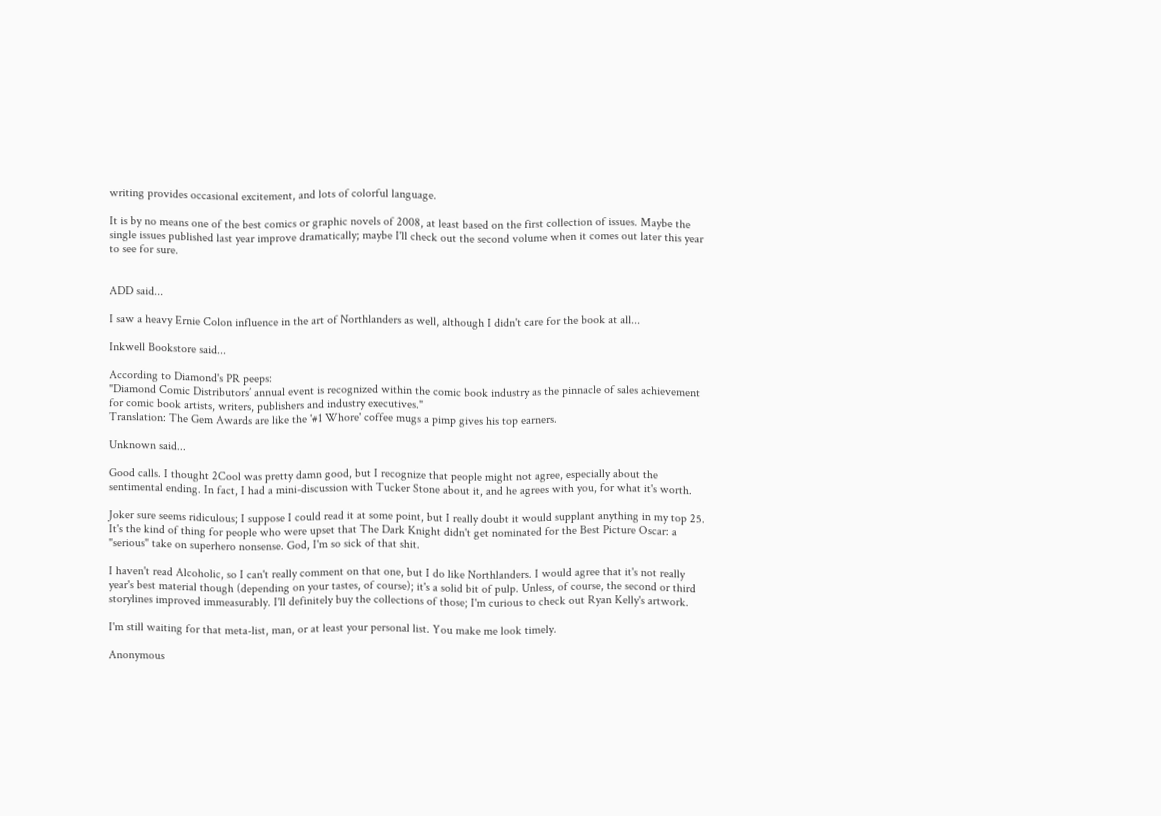writing provides occasional excitement, and lots of colorful language.

It is by no means one of the best comics or graphic novels of 2008, at least based on the first collection of issues. Maybe the single issues published last year improve dramatically; maybe I'll check out the second volume when it comes out later this year to see for sure.


ADD said...

I saw a heavy Ernie Colon influence in the art of Northlanders as well, although I didn't care for the book at all...

Inkwell Bookstore said...

According to Diamond's PR peeps:
"Diamond Comic Distributors’ annual event is recognized within the comic book industry as the pinnacle of sales achievement for comic book artists, writers, publishers and industry executives."
Translation: The Gem Awards are like the '#1 Whore' coffee mugs a pimp gives his top earners.

Unknown said...

Good calls. I thought 2Cool was pretty damn good, but I recognize that people might not agree, especially about the sentimental ending. In fact, I had a mini-discussion with Tucker Stone about it, and he agrees with you, for what it's worth.

Joker sure seems ridiculous; I suppose I could read it at some point, but I really doubt it would supplant anything in my top 25. It's the kind of thing for people who were upset that The Dark Knight didn't get nominated for the Best Picture Oscar: a "serious" take on superhero nonsense. God, I'm so sick of that shit.

I haven't read Alcoholic, so I can't really comment on that one, but I do like Northlanders. I would agree that it's not really year's best material though (depending on your tastes, of course); it's a solid bit of pulp. Unless, of course, the second or third storylines improved immeasurably. I'll definitely buy the collections of those; I'm curious to check out Ryan Kelly's artwork.

I'm still waiting for that meta-list, man, or at least your personal list. You make me look timely.

Anonymous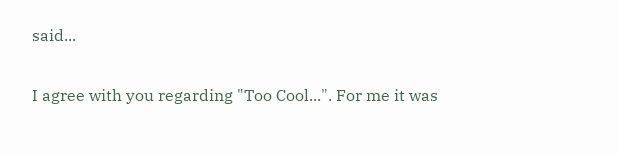said...

I agree with you regarding "Too Cool...". For me it was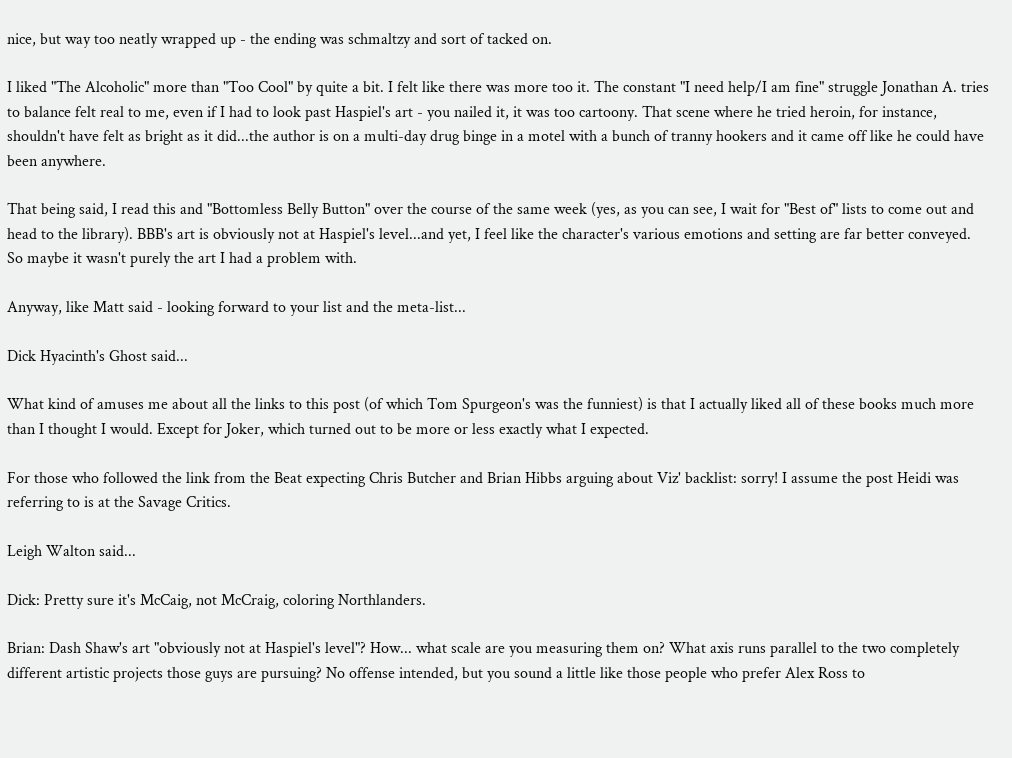nice, but way too neatly wrapped up - the ending was schmaltzy and sort of tacked on.

I liked "The Alcoholic" more than "Too Cool" by quite a bit. I felt like there was more too it. The constant "I need help/I am fine" struggle Jonathan A. tries to balance felt real to me, even if I had to look past Haspiel's art - you nailed it, it was too cartoony. That scene where he tried heroin, for instance, shouldn't have felt as bright as it did...the author is on a multi-day drug binge in a motel with a bunch of tranny hookers and it came off like he could have been anywhere.

That being said, I read this and "Bottomless Belly Button" over the course of the same week (yes, as you can see, I wait for "Best of" lists to come out and head to the library). BBB's art is obviously not at Haspiel's level...and yet, I feel like the character's various emotions and setting are far better conveyed. So maybe it wasn't purely the art I had a problem with.

Anyway, like Matt said - looking forward to your list and the meta-list...

Dick Hyacinth's Ghost said...

What kind of amuses me about all the links to this post (of which Tom Spurgeon's was the funniest) is that I actually liked all of these books much more than I thought I would. Except for Joker, which turned out to be more or less exactly what I expected.

For those who followed the link from the Beat expecting Chris Butcher and Brian Hibbs arguing about Viz' backlist: sorry! I assume the post Heidi was referring to is at the Savage Critics.

Leigh Walton said...

Dick: Pretty sure it's McCaig, not McCraig, coloring Northlanders.

Brian: Dash Shaw's art "obviously not at Haspiel's level"? How... what scale are you measuring them on? What axis runs parallel to the two completely different artistic projects those guys are pursuing? No offense intended, but you sound a little like those people who prefer Alex Ross to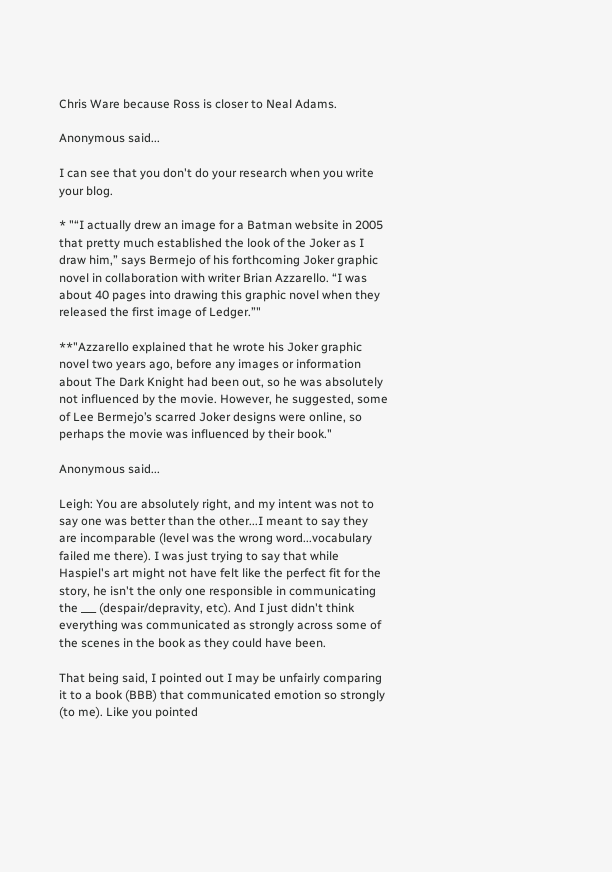Chris Ware because Ross is closer to Neal Adams.

Anonymous said...

I can see that you don't do your research when you write your blog.

* "“I actually drew an image for a Batman website in 2005 that pretty much established the look of the Joker as I draw him,” says Bermejo of his forthcoming Joker graphic novel in collaboration with writer Brian Azzarello. “I was about 40 pages into drawing this graphic novel when they released the first image of Ledger.”"

**"Azzarello explained that he wrote his Joker graphic novel two years ago, before any images or information about The Dark Knight had been out, so he was absolutely not influenced by the movie. However, he suggested, some of Lee Bermejo’s scarred Joker designs were online, so perhaps the movie was influenced by their book."

Anonymous said...

Leigh: You are absolutely right, and my intent was not to say one was better than the other...I meant to say they are incomparable (level was the wrong word...vocabulary failed me there). I was just trying to say that while Haspiel's art might not have felt like the perfect fit for the story, he isn't the only one responsible in communicating the ___ (despair/depravity, etc). And I just didn't think everything was communicated as strongly across some of the scenes in the book as they could have been.

That being said, I pointed out I may be unfairly comparing it to a book (BBB) that communicated emotion so strongly (to me). Like you pointed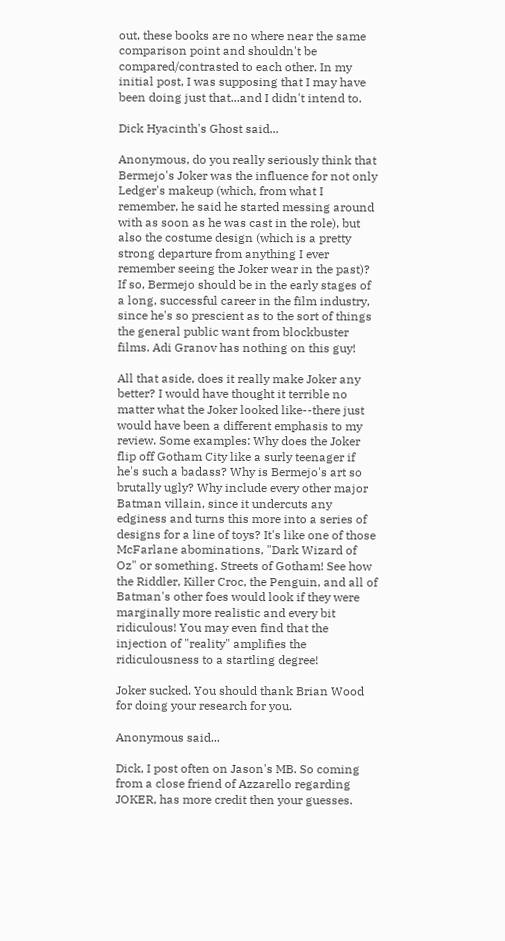out, these books are no where near the same comparison point and shouldn't be compared/contrasted to each other. In my initial post, I was supposing that I may have been doing just that...and I didn't intend to.

Dick Hyacinth's Ghost said...

Anonymous, do you really seriously think that Bermejo's Joker was the influence for not only Ledger's makeup (which, from what I remember, he said he started messing around with as soon as he was cast in the role), but also the costume design (which is a pretty strong departure from anything I ever remember seeing the Joker wear in the past)? If so, Bermejo should be in the early stages of a long, successful career in the film industry, since he's so prescient as to the sort of things the general public want from blockbuster films. Adi Granov has nothing on this guy!

All that aside, does it really make Joker any better? I would have thought it terrible no matter what the Joker looked like--there just would have been a different emphasis to my review. Some examples: Why does the Joker flip off Gotham City like a surly teenager if he's such a badass? Why is Bermejo's art so brutally ugly? Why include every other major Batman villain, since it undercuts any edginess and turns this more into a series of designs for a line of toys? It's like one of those McFarlane abominations, "Dark Wizard of Oz" or something. Streets of Gotham! See how the Riddler, Killer Croc, the Penguin, and all of Batman's other foes would look if they were marginally more realistic and every bit ridiculous! You may even find that the injection of "reality" amplifies the ridiculousness to a startling degree!

Joker sucked. You should thank Brian Wood for doing your research for you.

Anonymous said...

Dick, I post often on Jason's MB. So coming from a close friend of Azzarello regarding JOKER, has more credit then your guesses.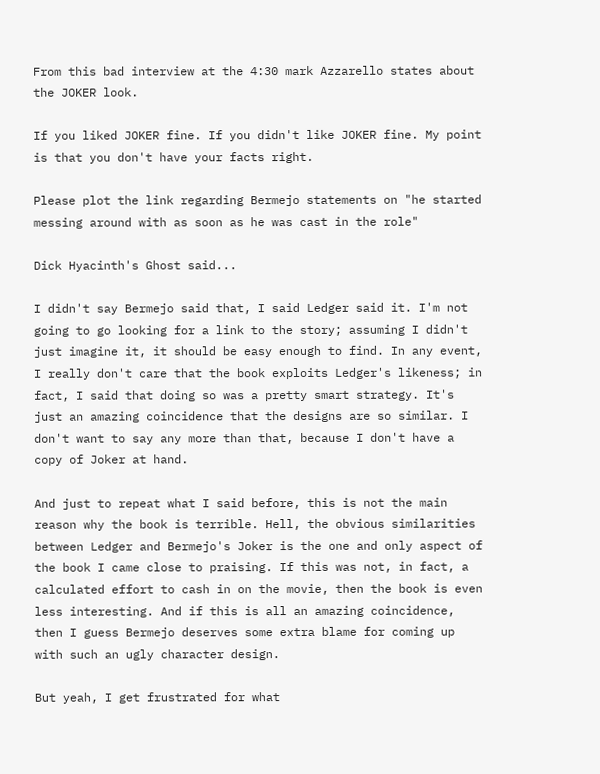From this bad interview at the 4:30 mark Azzarello states about the JOKER look.

If you liked JOKER fine. If you didn't like JOKER fine. My point is that you don't have your facts right.

Please plot the link regarding Bermejo statements on "he started messing around with as soon as he was cast in the role"

Dick Hyacinth's Ghost said...

I didn't say Bermejo said that, I said Ledger said it. I'm not going to go looking for a link to the story; assuming I didn't just imagine it, it should be easy enough to find. In any event, I really don't care that the book exploits Ledger's likeness; in fact, I said that doing so was a pretty smart strategy. It's just an amazing coincidence that the designs are so similar. I don't want to say any more than that, because I don't have a copy of Joker at hand.

And just to repeat what I said before, this is not the main reason why the book is terrible. Hell, the obvious similarities between Ledger and Bermejo's Joker is the one and only aspect of the book I came close to praising. If this was not, in fact, a calculated effort to cash in on the movie, then the book is even less interesting. And if this is all an amazing coincidence, then I guess Bermejo deserves some extra blame for coming up with such an ugly character design.

But yeah, I get frustrated for what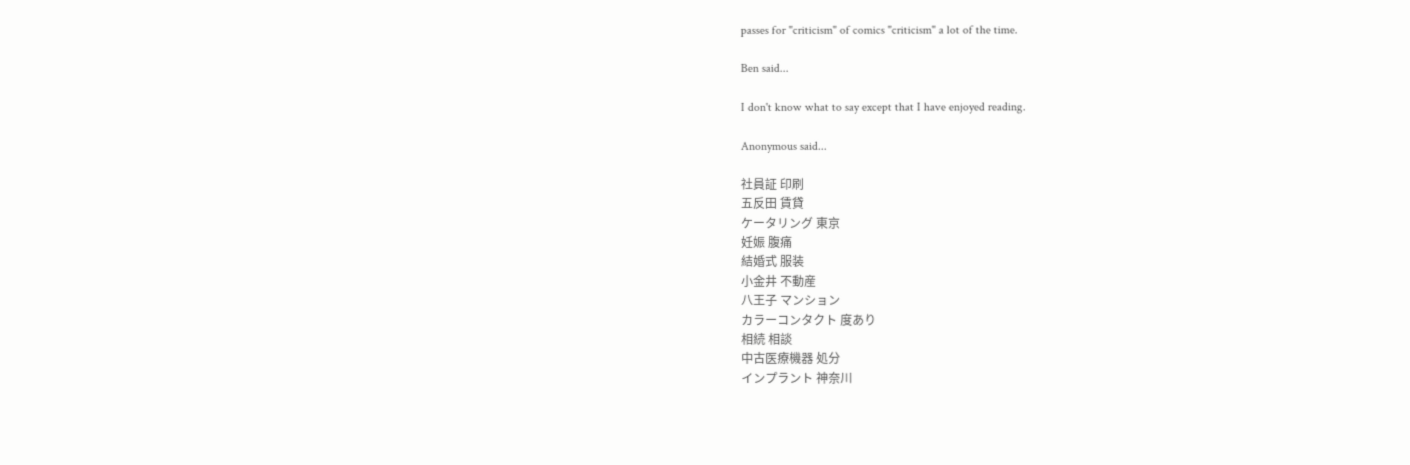passes for "criticism" of comics "criticism" a lot of the time.

Ben said...

I don't know what to say except that I have enjoyed reading.

Anonymous said...

社員証 印刷
五反田 賃貸
ケータリング 東京
妊娠 腹痛
結婚式 服装
小金井 不動産
八王子 マンション
カラーコンタクト 度あり
相続 相談
中古医療機器 処分
インプラント 神奈川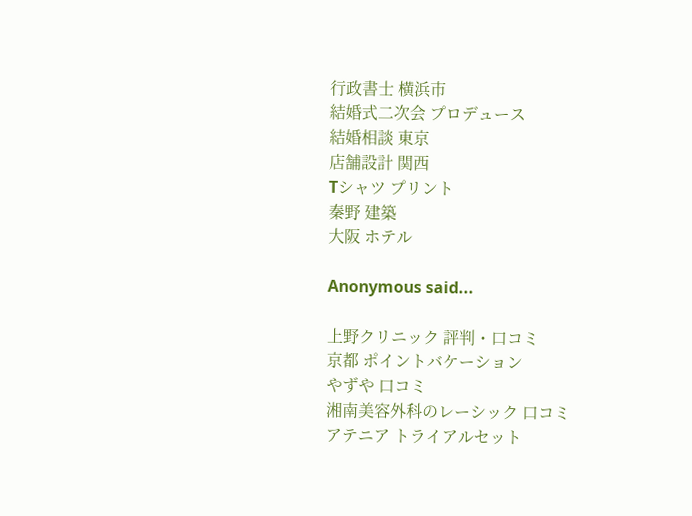行政書士 横浜市
結婚式二次会 プロデュース
結婚相談 東京
店舗設計 関西
Tシャツ プリント
秦野 建築
大阪 ホテル

Anonymous said...

上野クリニック 評判・口コミ
京都 ポイントバケーション
やずや 口コミ
湘南美容外科のレーシック 口コミ
アテニア トライアルセット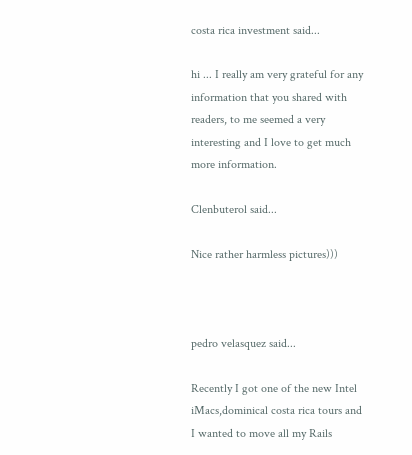costa rica investment said...

hi ... I really am very grateful for any information that you shared with readers, to me seemed a very interesting and I love to get much more information.

Clenbuterol said...

Nice rather harmless pictures)))



pedro velasquez said...

Recently I got one of the new Intel iMacs,dominical costa rica tours and I wanted to move all my Rails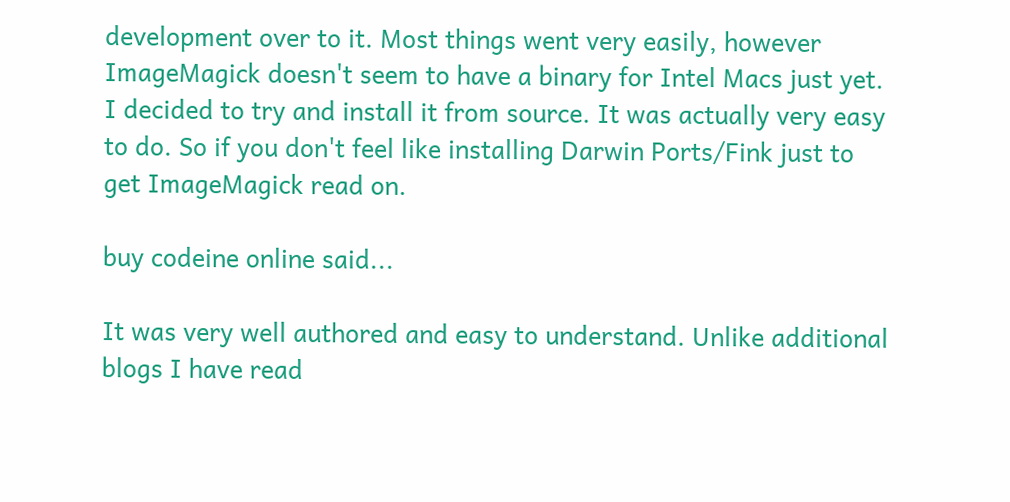development over to it. Most things went very easily, however ImageMagick doesn't seem to have a binary for Intel Macs just yet. I decided to try and install it from source. It was actually very easy to do. So if you don't feel like installing Darwin Ports/Fink just to get ImageMagick read on.

buy codeine online said...

It was very well authored and easy to understand. Unlike additional blogs I have read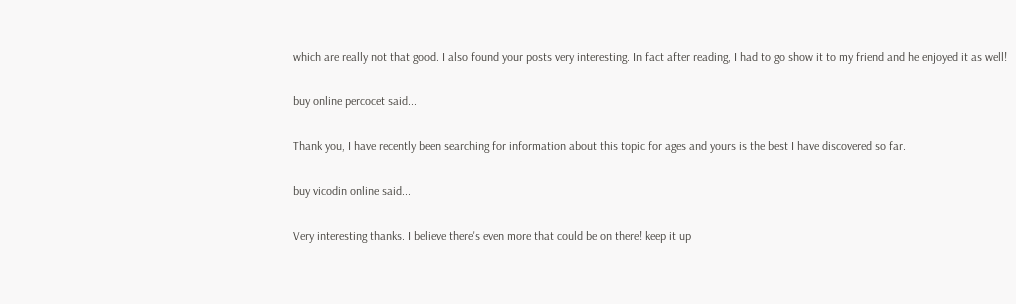which are really not that good. I also found your posts very interesting. In fact after reading, I had to go show it to my friend and he enjoyed it as well!

buy online percocet said...

Thank you, I have recently been searching for information about this topic for ages and yours is the best I have discovered so far.

buy vicodin online said...

Very interesting thanks. I believe there's even more that could be on there! keep it up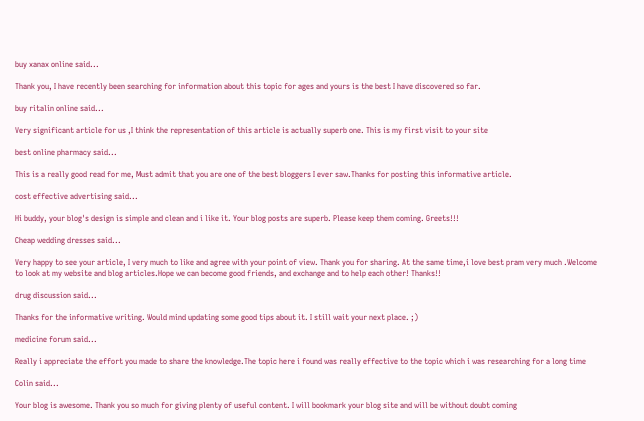buy xanax online said...

Thank you, I have recently been searching for information about this topic for ages and yours is the best I have discovered so far.

buy ritalin online said...

Very significant article for us ,I think the representation of this article is actually superb one. This is my first visit to your site

best online pharmacy said...

This is a really good read for me, Must admit that you are one of the best bloggers I ever saw.Thanks for posting this informative article.

cost effective advertising said...

Hi buddy, your blog's design is simple and clean and i like it. Your blog posts are superb. Please keep them coming. Greets!!!

Cheap wedding dresses said...

Very happy to see your article, I very much to like and agree with your point of view. Thank you for sharing. At the same time,i love best pram very much .Welcome to look at my website and blog articles.Hope we can become good friends, and exchange and to help each other! Thanks!!

drug discussion said...

Thanks for the informative writing. Would mind updating some good tips about it. I still wait your next place. ;)

medicine forum said...

Really i appreciate the effort you made to share the knowledge.The topic here i found was really effective to the topic which i was researching for a long time

Colin said...

Your blog is awesome. Thank you so much for giving plenty of useful content. I will bookmark your blog site and will be without doubt coming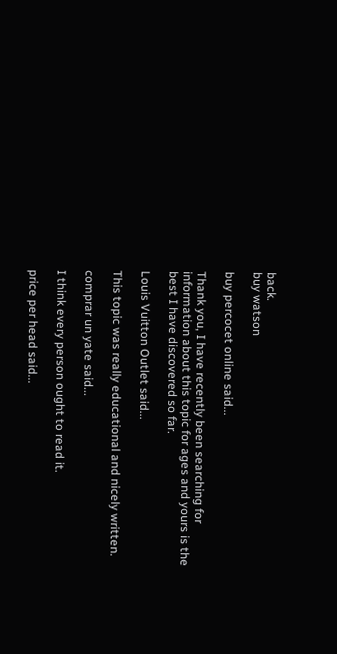back.
buy watson

buy percocet online said...

Thank you, I have recently been searching for information about this topic for ages and yours is the best I have discovered so far.

Louis Vuitton Outlet said...

This topic was really educational and nicely written.

comprar un yate said...

I think every person ought to read it.

price per head said...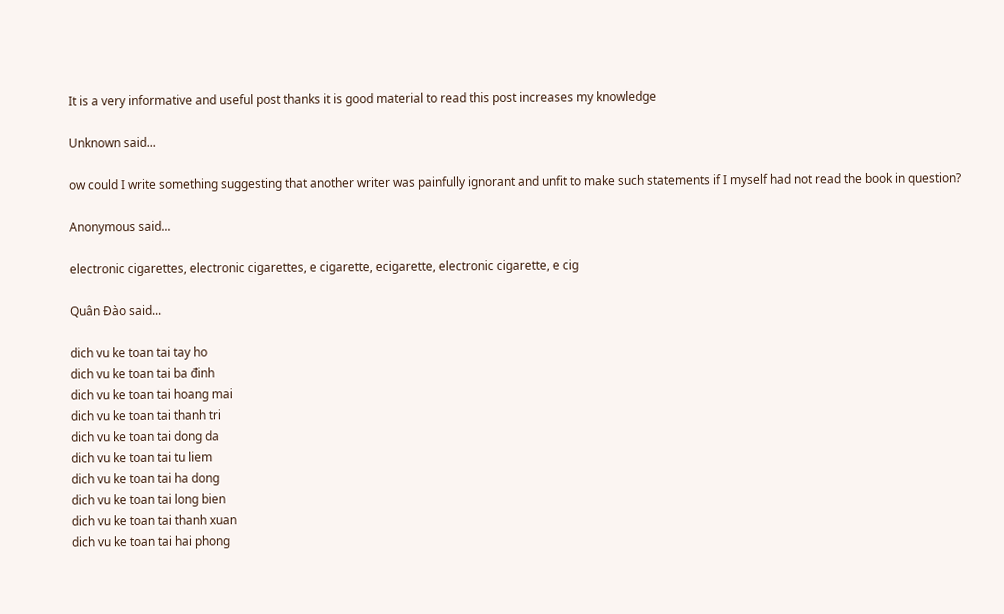It is a very informative and useful post thanks it is good material to read this post increases my knowledge

Unknown said...

ow could I write something suggesting that another writer was painfully ignorant and unfit to make such statements if I myself had not read the book in question?

Anonymous said...

electronic cigarettes, electronic cigarettes, e cigarette, ecigarette, electronic cigarette, e cig

Quân Đào said...

dich vu ke toan tai tay ho
dich vu ke toan tai ba đinh
dich vu ke toan tai hoang mai
dich vu ke toan tai thanh tri
dich vu ke toan tai dong da
dich vu ke toan tai tu liem
dich vu ke toan tai ha dong
dich vu ke toan tai long bien
dich vu ke toan tai thanh xuan
dich vu ke toan tai hai phong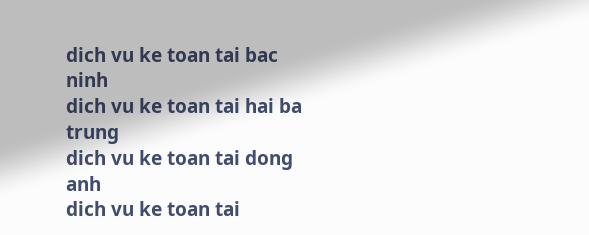dich vu ke toan tai bac ninh
dich vu ke toan tai hai ba trung
dich vu ke toan tai dong anh
dich vu ke toan tai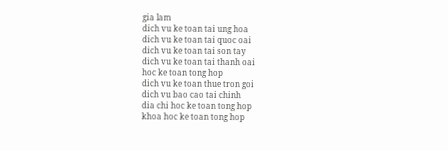gia lam
dich vu ke toan tai ung hoa
dich vu ke toan tai quoc oai
dich vu ke toan tai son tay
dich vu ke toan tai thanh oai
hoc ke toan tong hop
dich vu ke toan thue tron goi
dich vu bao cao tai chinh
dia chi hoc ke toan tong hop
khoa hoc ke toan tong hop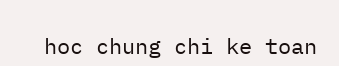hoc chung chi ke toan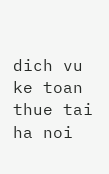dich vu ke toan thue tai ha noi